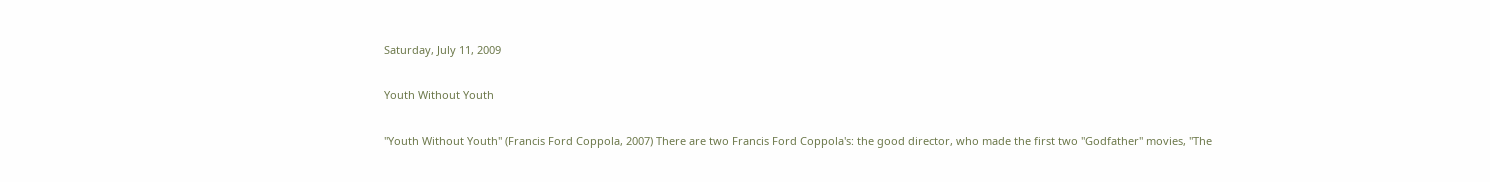Saturday, July 11, 2009

Youth Without Youth

"Youth Without Youth" (Francis Ford Coppola, 2007) There are two Francis Ford Coppola's: the good director, who made the first two "Godfather" movies, "The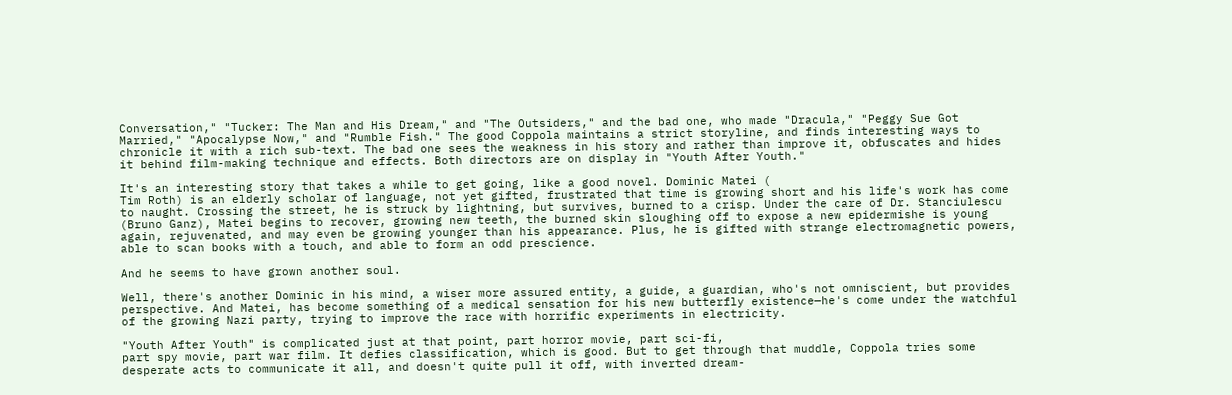Conversation," "Tucker: The Man and His Dream," and "The Outsiders," and the bad one, who made "Dracula," "Peggy Sue Got Married," "Apocalypse Now," and "Rumble Fish." The good Coppola maintains a strict storyline, and finds interesting ways to chronicle it with a rich sub-text. The bad one sees the weakness in his story and rather than improve it, obfuscates and hides it behind film-making technique and effects. Both directors are on display in "Youth After Youth."

It's an interesting story that takes a while to get going, like a good novel. Dominic Matei (
Tim Roth) is an elderly scholar of language, not yet gifted, frustrated that time is growing short and his life's work has come to naught. Crossing the street, he is struck by lightning, but survives, burned to a crisp. Under the care of Dr. Stanciulescu (Bruno Ganz), Matei begins to recover, growing new teeth, the burned skin sloughing off to expose a new epidermishe is young again, rejuvenated, and may even be growing younger than his appearance. Plus, he is gifted with strange electromagnetic powers, able to scan books with a touch, and able to form an odd prescience.

And he seems to have grown another soul.

Well, there's another Dominic in his mind, a wiser more assured entity, a guide, a guardian, who's not omniscient, but provides perspective. And Matei, has become something of a medical sensation for his new butterfly existence—he's come under the watchful of the growing Nazi party, trying to improve the race with horrific experiments in electricity.

"Youth After Youth" is complicated just at that point, part horror movie, part sci-fi,
part spy movie, part war film. It defies classification, which is good. But to get through that muddle, Coppola tries some desperate acts to communicate it all, and doesn't quite pull it off, with inverted dream-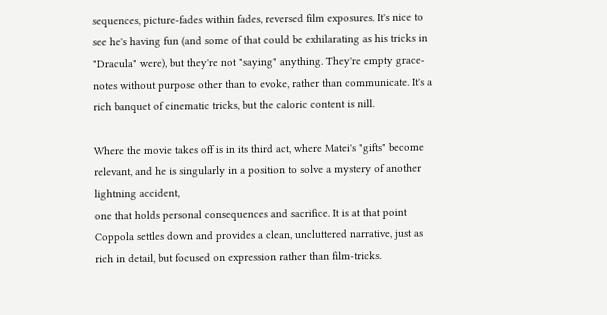sequences, picture-fades within fades, reversed film exposures. It's nice to see he's having fun (and some of that could be exhilarating as his tricks in "Dracula" were), but they're not "saying" anything. They're empty grace-notes without purpose other than to evoke, rather than communicate. It's a rich banquet of cinematic tricks, but the caloric content is nill.

Where the movie takes off is in its third act, where Matei's "gifts" become relevant, and he is singularly in a position to solve a mystery of another lightning accident,
one that holds personal consequences and sacrifice. It is at that point Coppola settles down and provides a clean, uncluttered narrative, just as rich in detail, but focused on expression rather than film-tricks.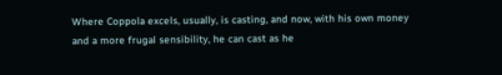Where Coppola excels, usually, is casting, and now, with his own money and a more frugal sensibility, he can cast as he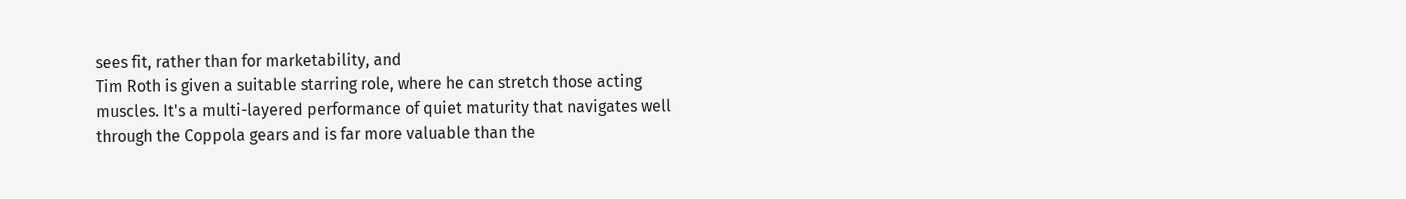sees fit, rather than for marketability, and
Tim Roth is given a suitable starring role, where he can stretch those acting muscles. It's a multi-layered performance of quiet maturity that navigates well through the Coppola gears and is far more valuable than the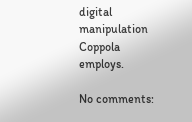digital manipulation Coppola employs.

No comments: